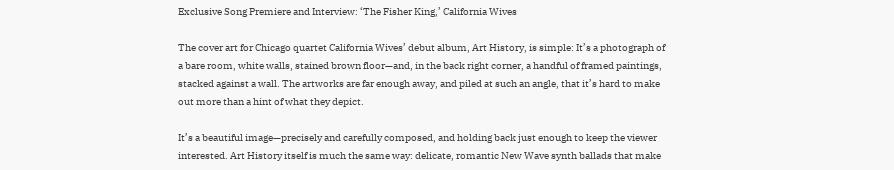Exclusive Song Premiere and Interview: ‘The Fisher King,’ California Wives

The cover art for Chicago quartet California Wives’ debut album, Art History, is simple: It’s a photograph of a bare room, white walls, stained brown floor—and, in the back right corner, a handful of framed paintings, stacked against a wall. The artworks are far enough away, and piled at such an angle, that it’s hard to make out more than a hint of what they depict.

It’s a beautiful image—precisely and carefully composed, and holding back just enough to keep the viewer interested. Art History itself is much the same way: delicate, romantic New Wave synth ballads that make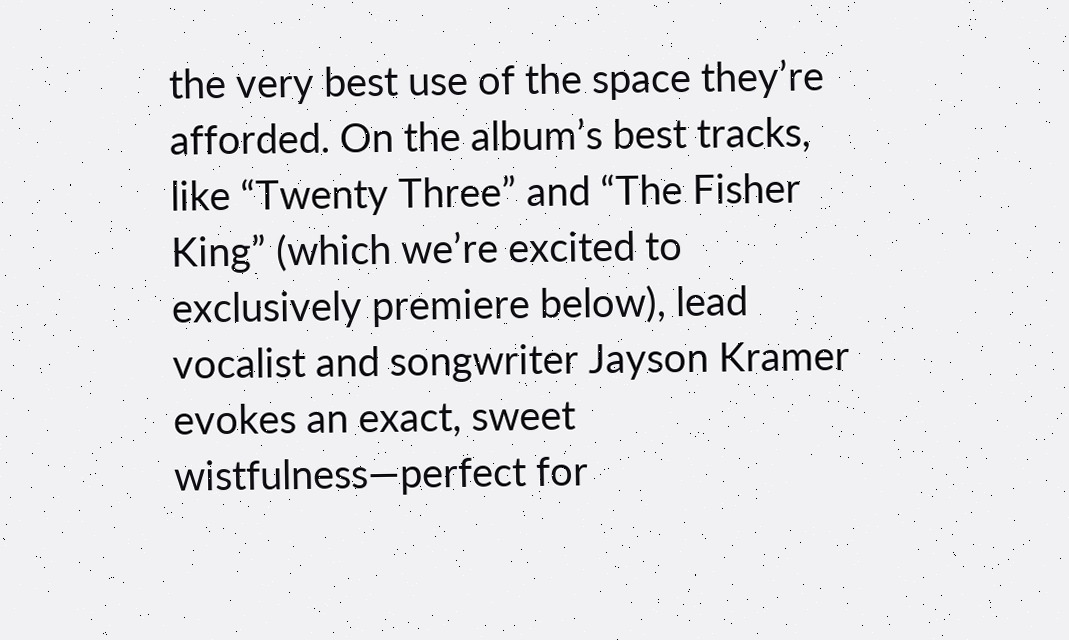the very best use of the space they’re afforded. On the album’s best tracks, like “Twenty Three” and “The Fisher King” (which we’re excited to exclusively premiere below), lead vocalist and songwriter Jayson Kramer evokes an exact, sweet wistfulness—perfect for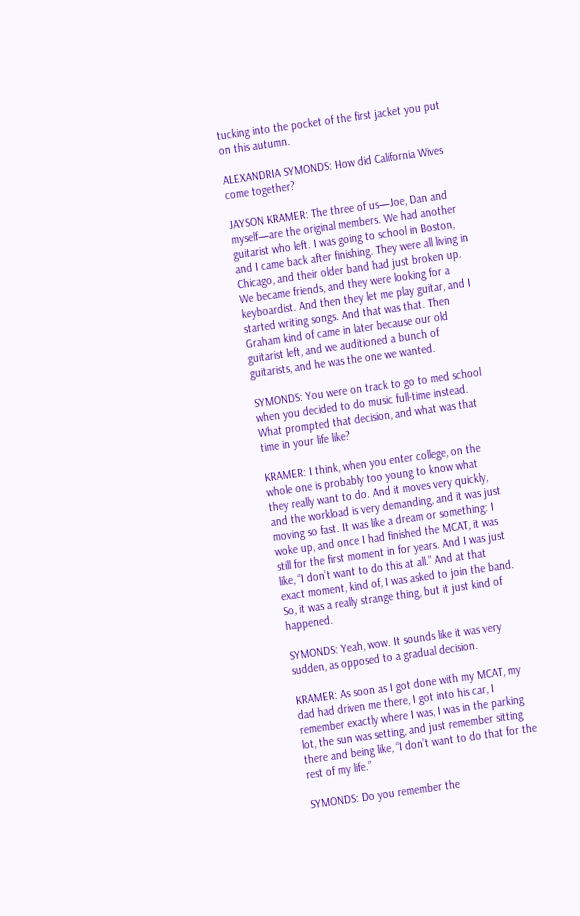tucking into the pocket of the first jacket you put on this autumn.

ALEXANDRIA SYMONDS: How did California Wives come together?

JAYSON KRAMER: The three of us—Joe, Dan and myself—are the original members. We had another guitarist who left. I was going to school in Boston, and I came back after finishing. They were all living in Chicago, and their older band had just broken up. We became friends, and they were looking for a keyboardist. And then they let me play guitar, and I started writing songs. And that was that. Then Graham kind of came in later because our old guitarist left, and we auditioned a bunch of guitarists, and he was the one we wanted.

SYMONDS: You were on track to go to med school when you decided to do music full-time instead. What prompted that decision, and what was that time in your life like?

KRAMER: I think, when you enter college, on the whole one is probably too young to know what they really want to do. And it moves very quickly, and the workload is very demanding, and it was just moving so fast. It was like a dream or something: I woke up, and once I had finished the MCAT, it was still for the first moment in for years. And I was just like, “I don’t want to do this at all.” And at that exact moment, kind of, I was asked to join the band. So, it was a really strange thing, but it just kind of happened.

SYMONDS: Yeah, wow. It sounds like it was very sudden, as opposed to a gradual decision.

KRAMER: As soon as I got done with my MCAT, my dad had driven me there, I got into his car, I remember exactly where I was, I was in the parking lot, the sun was setting, and just remember sitting there and being like, “I don’t want to do that for the rest of my life.”

SYMONDS: Do you remember the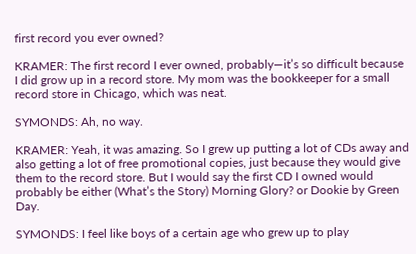first record you ever owned?

KRAMER: The first record I ever owned, probably—it’s so difficult because I did grow up in a record store. My mom was the bookkeeper for a small record store in Chicago, which was neat.

SYMONDS: Ah, no way.

KRAMER: Yeah, it was amazing. So I grew up putting a lot of CDs away and also getting a lot of free promotional copies, just because they would give them to the record store. But I would say the first CD I owned would probably be either (What’s the Story) Morning Glory? or Dookie by Green Day.

SYMONDS: I feel like boys of a certain age who grew up to play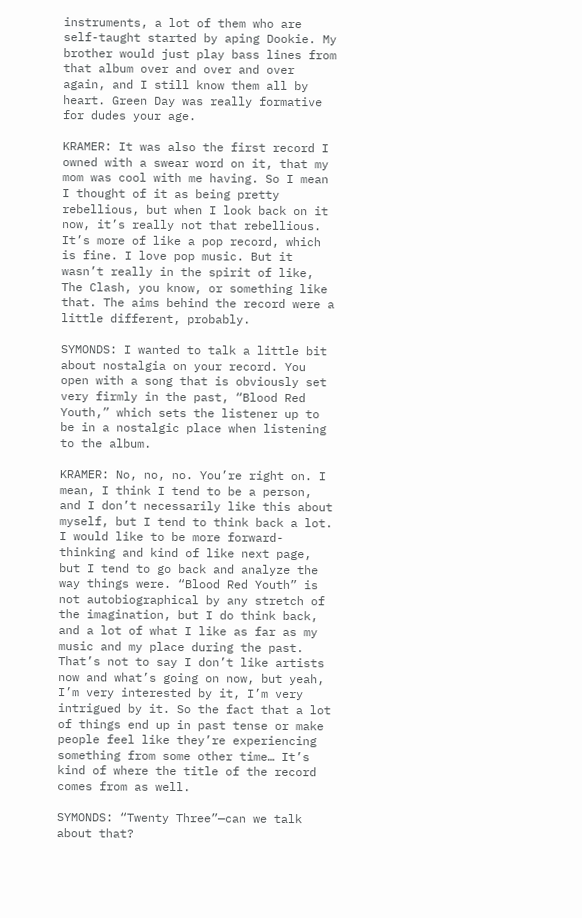instruments, a lot of them who are self-taught started by aping Dookie. My brother would just play bass lines from that album over and over and over again, and I still know them all by heart. Green Day was really formative for dudes your age.

KRAMER: It was also the first record I owned with a swear word on it, that my mom was cool with me having. So I mean I thought of it as being pretty rebellious, but when I look back on it now, it’s really not that rebellious. It’s more of like a pop record, which is fine. I love pop music. But it wasn’t really in the spirit of like, The Clash, you know, or something like that. The aims behind the record were a little different, probably.

SYMONDS: I wanted to talk a little bit about nostalgia on your record. You open with a song that is obviously set very firmly in the past, “Blood Red Youth,” which sets the listener up to be in a nostalgic place when listening to the album.

KRAMER: No, no, no. You’re right on. I mean, I think I tend to be a person, and I don’t necessarily like this about myself, but I tend to think back a lot. I would like to be more forward-thinking and kind of like next page, but I tend to go back and analyze the way things were. “Blood Red Youth” is not autobiographical by any stretch of the imagination, but I do think back, and a lot of what I like as far as my music and my place during the past. That’s not to say I don’t like artists now and what’s going on now, but yeah, I’m very interested by it, I’m very intrigued by it. So the fact that a lot of things end up in past tense or make people feel like they’re experiencing something from some other time… It’s kind of where the title of the record comes from as well.

SYMONDS: “Twenty Three”—can we talk about that?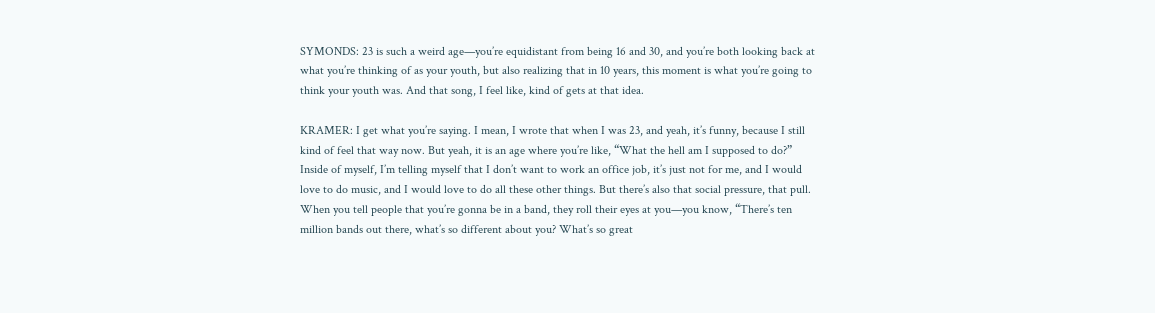SYMONDS: 23 is such a weird age—you’re equidistant from being 16 and 30, and you’re both looking back at what you’re thinking of as your youth, but also realizing that in 10 years, this moment is what you’re going to think your youth was. And that song, I feel like, kind of gets at that idea.

KRAMER: I get what you’re saying. I mean, I wrote that when I was 23, and yeah, it’s funny, because I still kind of feel that way now. But yeah, it is an age where you’re like, “What the hell am I supposed to do?” Inside of myself, I’m telling myself that I don’t want to work an office job, it’s just not for me, and I would love to do music, and I would love to do all these other things. But there’s also that social pressure, that pull. When you tell people that you’re gonna be in a band, they roll their eyes at you—you know, “There’s ten million bands out there, what’s so different about you? What’s so great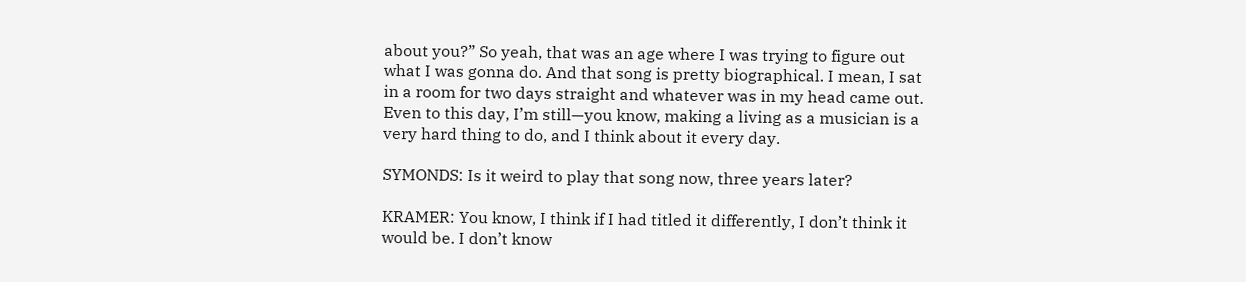about you?” So yeah, that was an age where I was trying to figure out what I was gonna do. And that song is pretty biographical. I mean, I sat in a room for two days straight and whatever was in my head came out. Even to this day, I’m still—you know, making a living as a musician is a very hard thing to do, and I think about it every day.

SYMONDS: Is it weird to play that song now, three years later?

KRAMER: You know, I think if I had titled it differently, I don’t think it would be. I don’t know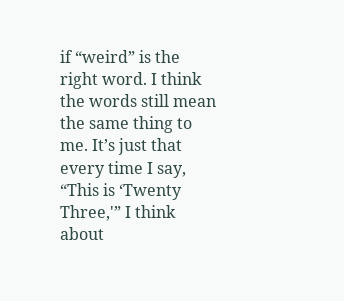if “weird” is the right word. I think the words still mean the same thing to me. It’s just that every time I say, “This is ‘Twenty Three,'” I think about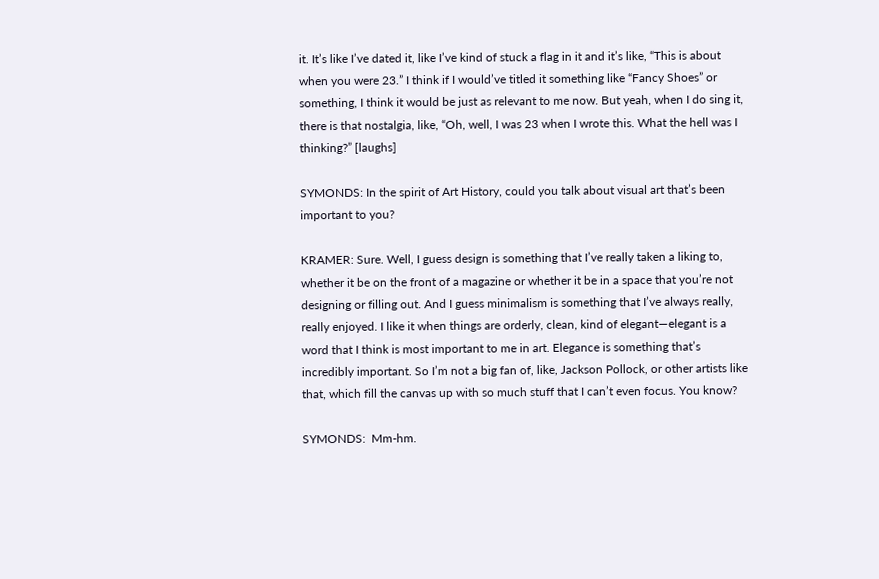it. It’s like I’ve dated it, like I’ve kind of stuck a flag in it and it’s like, “This is about when you were 23.” I think if I would’ve titled it something like “Fancy Shoes” or something, I think it would be just as relevant to me now. But yeah, when I do sing it, there is that nostalgia, like, “Oh, well, I was 23 when I wrote this. What the hell was I thinking?” [laughs]

SYMONDS: In the spirit of Art History, could you talk about visual art that’s been important to you?

KRAMER: Sure. Well, I guess design is something that I’ve really taken a liking to, whether it be on the front of a magazine or whether it be in a space that you’re not designing or filling out. And I guess minimalism is something that I’ve always really, really enjoyed. I like it when things are orderly, clean, kind of elegant—elegant is a word that I think is most important to me in art. Elegance is something that’s incredibly important. So I’m not a big fan of, like, Jackson Pollock, or other artists like that, which fill the canvas up with so much stuff that I can’t even focus. You know?

SYMONDS:  Mm-hm.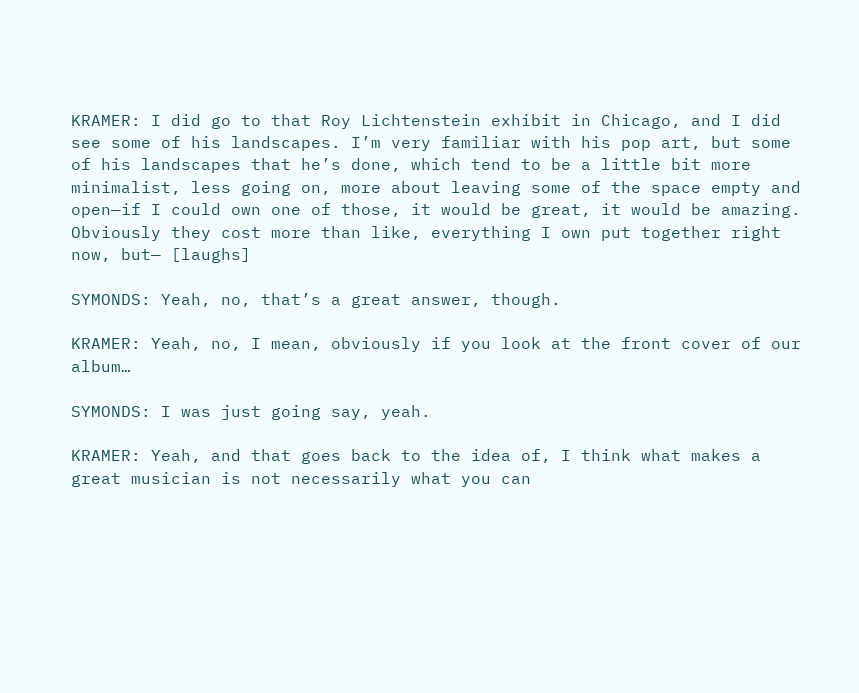KRAMER: I did go to that Roy Lichtenstein exhibit in Chicago, and I did see some of his landscapes. I’m very familiar with his pop art, but some of his landscapes that he’s done, which tend to be a little bit more minimalist, less going on, more about leaving some of the space empty and open—if I could own one of those, it would be great, it would be amazing. Obviously they cost more than like, everything I own put together right now, but— [laughs]

SYMONDS: Yeah, no, that’s a great answer, though.

KRAMER: Yeah, no, I mean, obviously if you look at the front cover of our album…

SYMONDS: I was just going say, yeah.

KRAMER: Yeah, and that goes back to the idea of, I think what makes a great musician is not necessarily what you can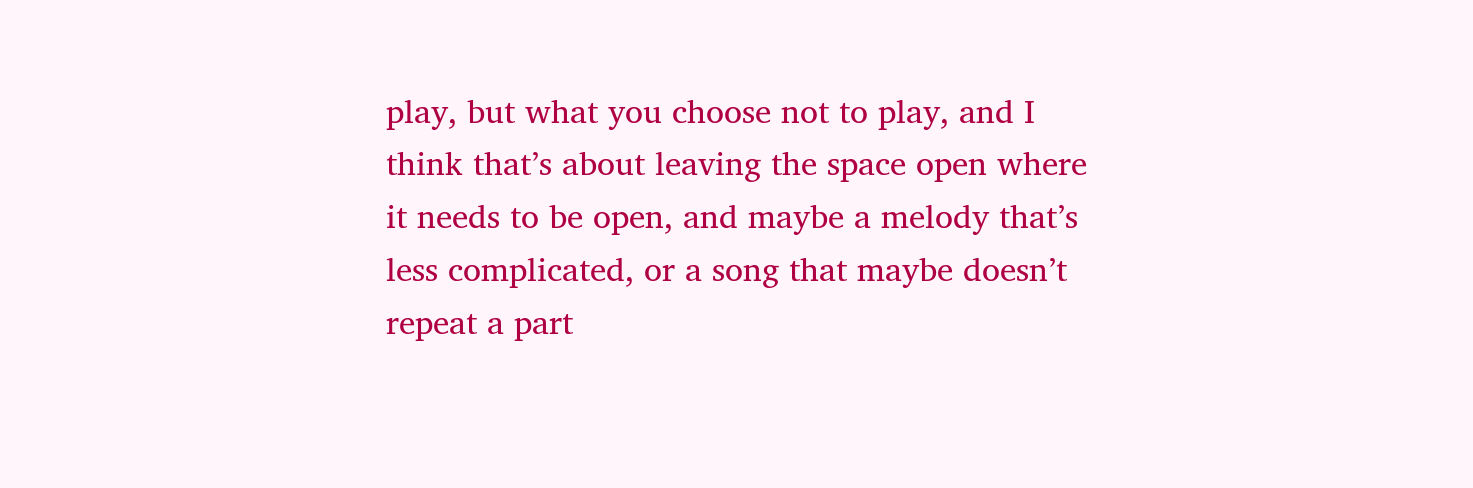play, but what you choose not to play, and I think that’s about leaving the space open where it needs to be open, and maybe a melody that’s less complicated, or a song that maybe doesn’t repeat a part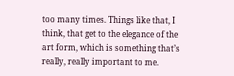too many times. Things like that, I think, that get to the elegance of the art form, which is something that’s really, really important to me.